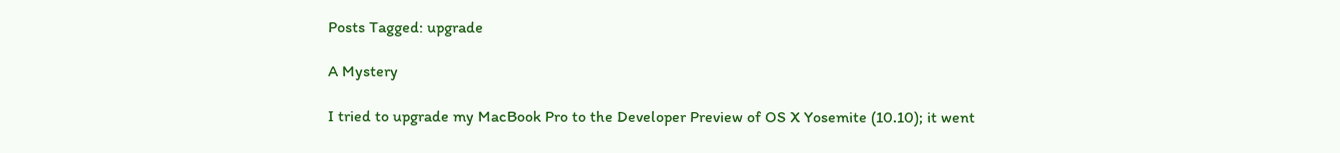Posts Tagged: upgrade

A Mystery

I tried to upgrade my MacBook Pro to the Developer Preview of OS X Yosemite (10.10); it went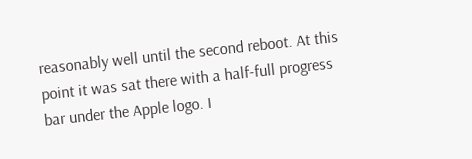reasonably well until the second reboot. At this point it was sat there with a half-full progress bar under the Apple logo. I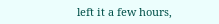left it a few hours,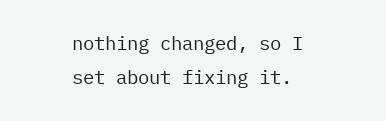nothing changed, so I set about fixing it.